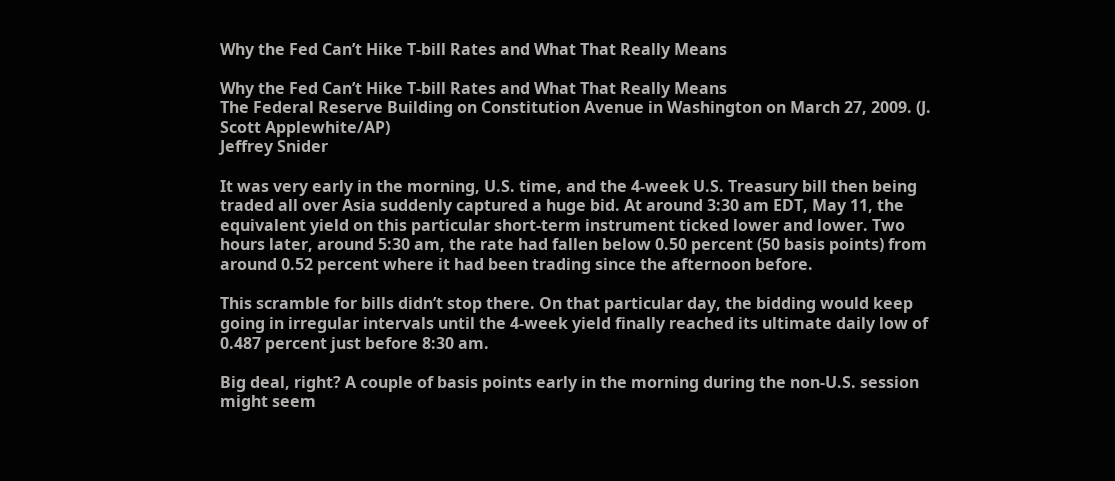Why the Fed Can’t Hike T-bill Rates and What That Really Means

Why the Fed Can’t Hike T-bill Rates and What That Really Means
The Federal Reserve Building on Constitution Avenue in Washington on March 27, 2009. (J. Scott Applewhite/AP)
Jeffrey Snider

It was very early in the morning, U.S. time, and the 4-week U.S. Treasury bill then being traded all over Asia suddenly captured a huge bid. At around 3:30 am EDT, May 11, the equivalent yield on this particular short-term instrument ticked lower and lower. Two hours later, around 5:30 am, the rate had fallen below 0.50 percent (50 basis points) from around 0.52 percent where it had been trading since the afternoon before.

This scramble for bills didn’t stop there. On that particular day, the bidding would keep going in irregular intervals until the 4-week yield finally reached its ultimate daily low of 0.487 percent just before 8:30 am.

Big deal, right? A couple of basis points early in the morning during the non-U.S. session might seem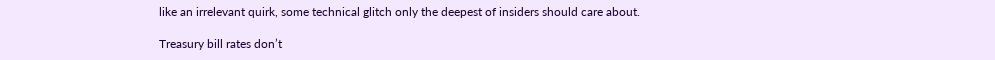like an irrelevant quirk, some technical glitch only the deepest of insiders should care about.

Treasury bill rates don’t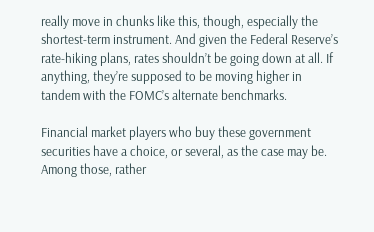really move in chunks like this, though, especially the shortest-term instrument. And given the Federal Reserve’s rate-hiking plans, rates shouldn’t be going down at all. If anything, they’re supposed to be moving higher in tandem with the FOMC’s alternate benchmarks.

Financial market players who buy these government securities have a choice, or several, as the case may be. Among those, rather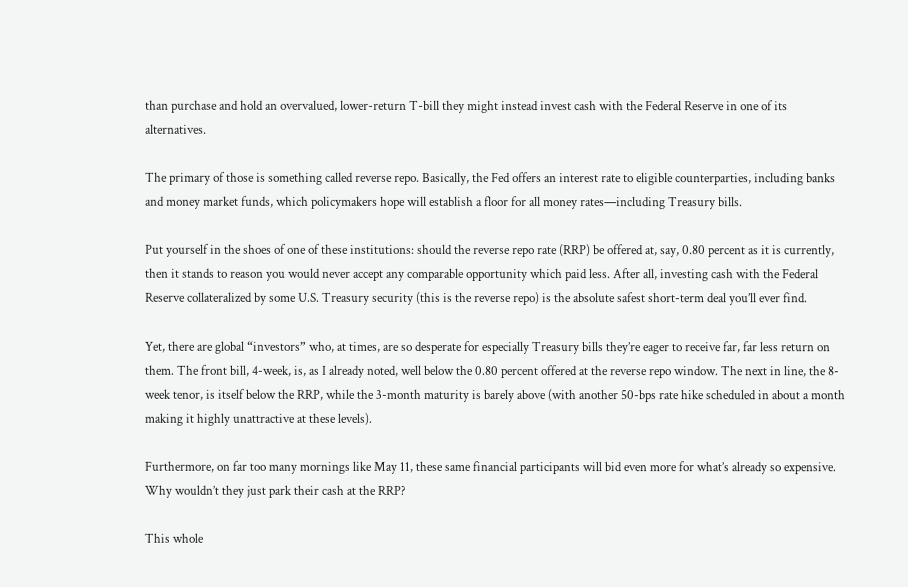than purchase and hold an overvalued, lower-return T-bill they might instead invest cash with the Federal Reserve in one of its alternatives.

The primary of those is something called reverse repo. Basically, the Fed offers an interest rate to eligible counterparties, including banks and money market funds, which policymakers hope will establish a floor for all money rates—including Treasury bills.

Put yourself in the shoes of one of these institutions: should the reverse repo rate (RRP) be offered at, say, 0.80 percent as it is currently, then it stands to reason you would never accept any comparable opportunity which paid less. After all, investing cash with the Federal Reserve collateralized by some U.S. Treasury security (this is the reverse repo) is the absolute safest short-term deal you’ll ever find.

Yet, there are global “investors” who, at times, are so desperate for especially Treasury bills they’re eager to receive far, far less return on them. The front bill, 4-week, is, as I already noted, well below the 0.80 percent offered at the reverse repo window. The next in line, the 8-week tenor, is itself below the RRP, while the 3-month maturity is barely above (with another 50-bps rate hike scheduled in about a month making it highly unattractive at these levels).

Furthermore, on far too many mornings like May 11, these same financial participants will bid even more for what’s already so expensive. Why wouldn’t they just park their cash at the RRP?

This whole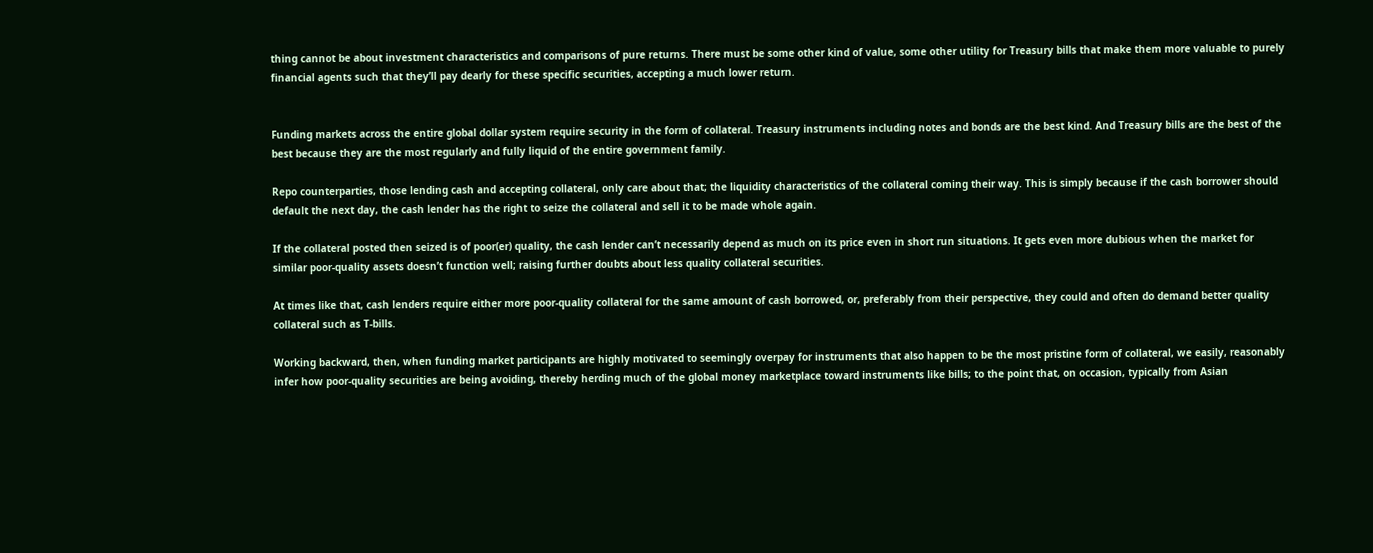thing cannot be about investment characteristics and comparisons of pure returns. There must be some other kind of value, some other utility for Treasury bills that make them more valuable to purely financial agents such that they’ll pay dearly for these specific securities, accepting a much lower return.


Funding markets across the entire global dollar system require security in the form of collateral. Treasury instruments including notes and bonds are the best kind. And Treasury bills are the best of the best because they are the most regularly and fully liquid of the entire government family.

Repo counterparties, those lending cash and accepting collateral, only care about that; the liquidity characteristics of the collateral coming their way. This is simply because if the cash borrower should default the next day, the cash lender has the right to seize the collateral and sell it to be made whole again.

If the collateral posted then seized is of poor(er) quality, the cash lender can’t necessarily depend as much on its price even in short run situations. It gets even more dubious when the market for similar poor-quality assets doesn’t function well; raising further doubts about less quality collateral securities.

At times like that, cash lenders require either more poor-quality collateral for the same amount of cash borrowed, or, preferably from their perspective, they could and often do demand better quality collateral such as T-bills.

Working backward, then, when funding market participants are highly motivated to seemingly overpay for instruments that also happen to be the most pristine form of collateral, we easily, reasonably infer how poor-quality securities are being avoiding, thereby herding much of the global money marketplace toward instruments like bills; to the point that, on occasion, typically from Asian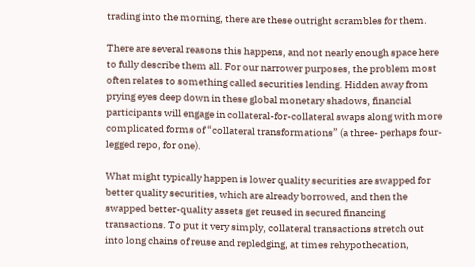trading into the morning, there are these outright scrambles for them.

There are several reasons this happens, and not nearly enough space here to fully describe them all. For our narrower purposes, the problem most often relates to something called securities lending. Hidden away from prying eyes deep down in these global monetary shadows, financial participants will engage in collateral-for-collateral swaps along with more complicated forms of “collateral transformations” (a three- perhaps four-legged repo, for one).

What might typically happen is lower quality securities are swapped for better quality securities, which are already borrowed, and then the swapped better-quality assets get reused in secured financing transactions. To put it very simply, collateral transactions stretch out into long chains of reuse and repledging, at times rehypothecation,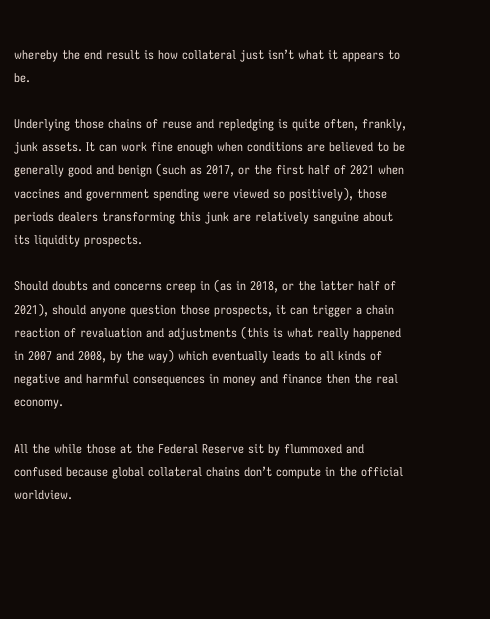whereby the end result is how collateral just isn’t what it appears to be.

Underlying those chains of reuse and repledging is quite often, frankly, junk assets. It can work fine enough when conditions are believed to be generally good and benign (such as 2017, or the first half of 2021 when vaccines and government spending were viewed so positively), those periods dealers transforming this junk are relatively sanguine about its liquidity prospects.

Should doubts and concerns creep in (as in 2018, or the latter half of 2021), should anyone question those prospects, it can trigger a chain reaction of revaluation and adjustments (this is what really happened in 2007 and 2008, by the way) which eventually leads to all kinds of negative and harmful consequences in money and finance then the real economy.

All the while those at the Federal Reserve sit by flummoxed and confused because global collateral chains don’t compute in the official worldview.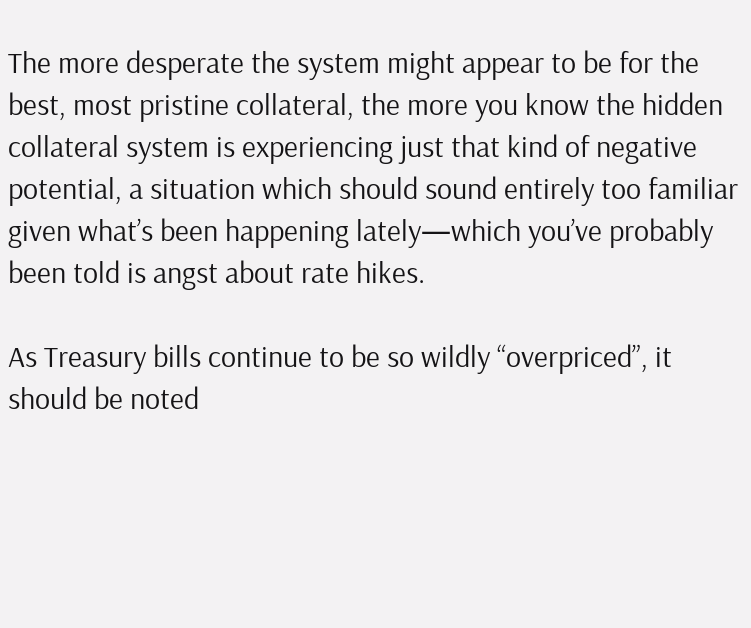The more desperate the system might appear to be for the best, most pristine collateral, the more you know the hidden collateral system is experiencing just that kind of negative potential, a situation which should sound entirely too familiar given what’s been happening lately—which you’ve probably been told is angst about rate hikes.

As Treasury bills continue to be so wildly “overpriced”, it should be noted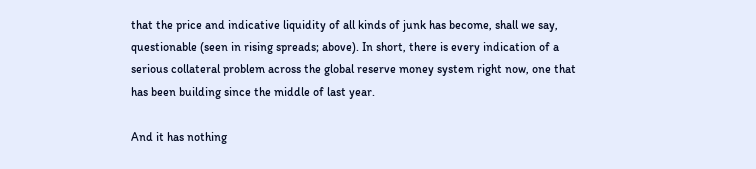that the price and indicative liquidity of all kinds of junk has become, shall we say, questionable (seen in rising spreads; above). In short, there is every indication of a serious collateral problem across the global reserve money system right now, one that has been building since the middle of last year.

And it has nothing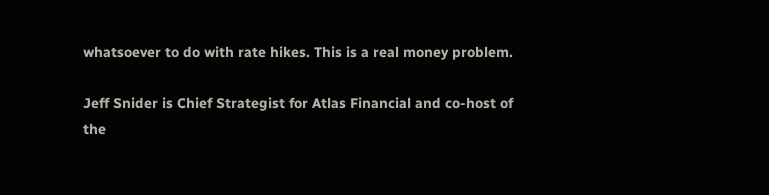whatsoever to do with rate hikes. This is a real money problem.

Jeff Snider is Chief Strategist for Atlas Financial and co-host of the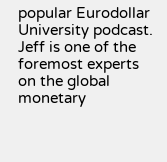popular Eurodollar University podcast. Jeff is one of the foremost experts on the global monetary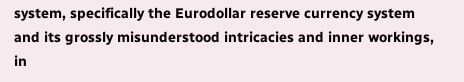system, specifically the Eurodollar reserve currency system and its grossly misunderstood intricacies and inner workings, in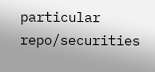particular repo/securities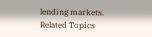lending markets.
Related Topics